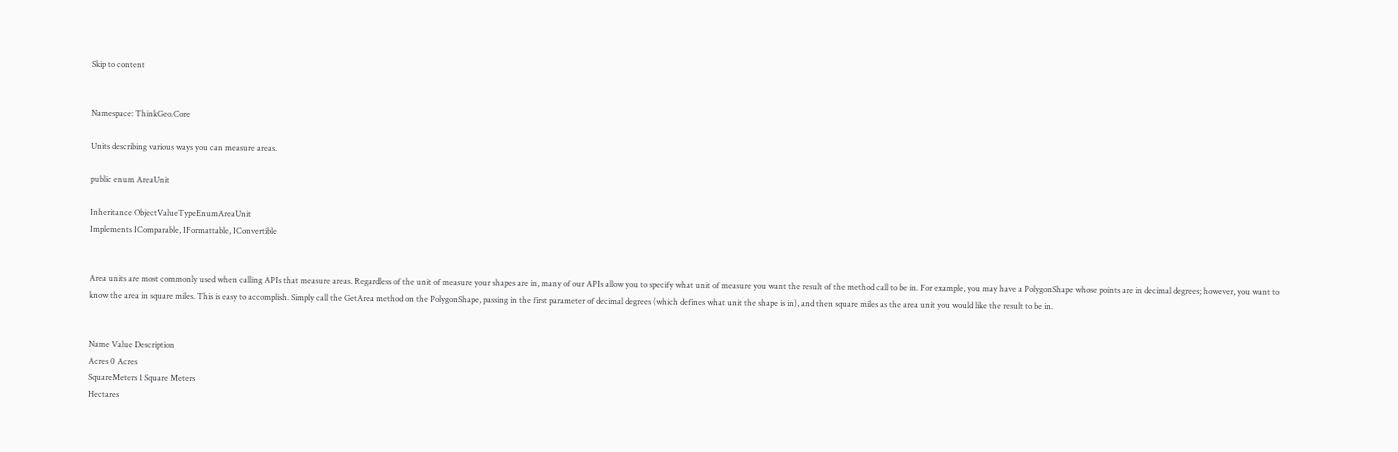Skip to content


Namespace: ThinkGeo.Core

Units describing various ways you can measure areas.

public enum AreaUnit

Inheritance ObjectValueTypeEnumAreaUnit
Implements IComparable, IFormattable, IConvertible


Area units are most commonly used when calling APIs that measure areas. Regardless of the unit of measure your shapes are in, many of our APIs allow you to specify what unit of measure you want the result of the method call to be in. For example, you may have a PolygonShape whose points are in decimal degrees; however, you want to know the area in square miles. This is easy to accomplish. Simply call the GetArea method on the PolygonShape, passing in the first parameter of decimal degrees (which defines what unit the shape is in), and then square miles as the area unit you would like the result to be in.


Name Value Description
Acres 0 Acres
SquareMeters 1 Square Meters
Hectares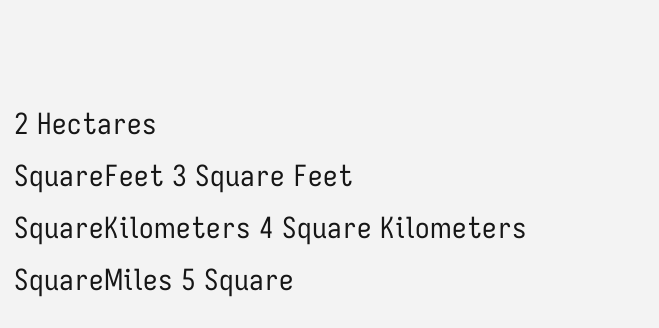2 Hectares
SquareFeet 3 Square Feet
SquareKilometers 4 Square Kilometers
SquareMiles 5 Square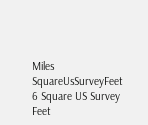Miles
SquareUsSurveyFeet 6 Square US Survey Feet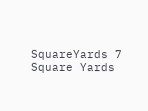SquareYards 7 Square Yards